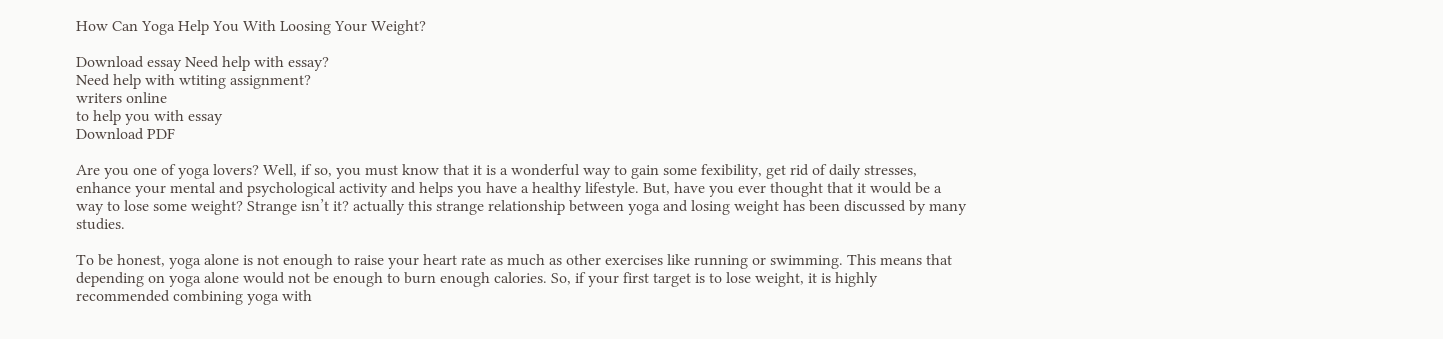How Can Yoga Help You With Loosing Your Weight?

Download essay Need help with essay?
Need help with wtiting assignment?
writers online
to help you with essay
Download PDF

Are you one of yoga lovers? Well, if so, you must know that it is a wonderful way to gain some fexibility, get rid of daily stresses, enhance your mental and psychological activity and helps you have a healthy lifestyle. But, have you ever thought that it would be a way to lose some weight? Strange isn’t it? actually this strange relationship between yoga and losing weight has been discussed by many studies.

To be honest, yoga alone is not enough to raise your heart rate as much as other exercises like running or swimming. This means that depending on yoga alone would not be enough to burn enough calories. So, if your first target is to lose weight, it is highly recommended combining yoga with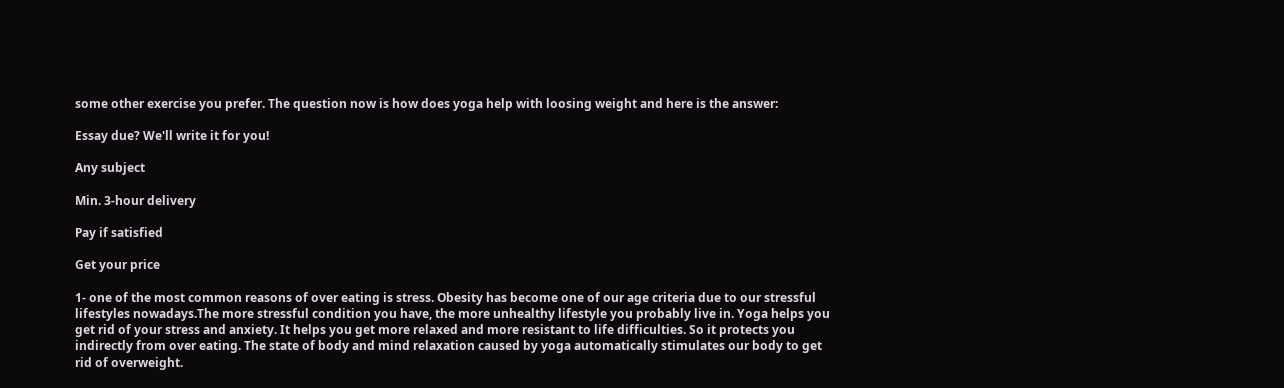some other exercise you prefer. The question now is how does yoga help with loosing weight and here is the answer:

Essay due? We'll write it for you!

Any subject

Min. 3-hour delivery

Pay if satisfied

Get your price

1- one of the most common reasons of over eating is stress. Obesity has become one of our age criteria due to our stressful lifestyles nowadays.The more stressful condition you have, the more unhealthy lifestyle you probably live in. Yoga helps you get rid of your stress and anxiety. It helps you get more relaxed and more resistant to life difficulties. So it protects you indirectly from over eating. The state of body and mind relaxation caused by yoga automatically stimulates our body to get rid of overweight.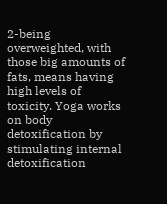2-being overweighted, with those big amounts of fats, means having high levels of toxicity. Yoga works on body detoxification by stimulating internal detoxification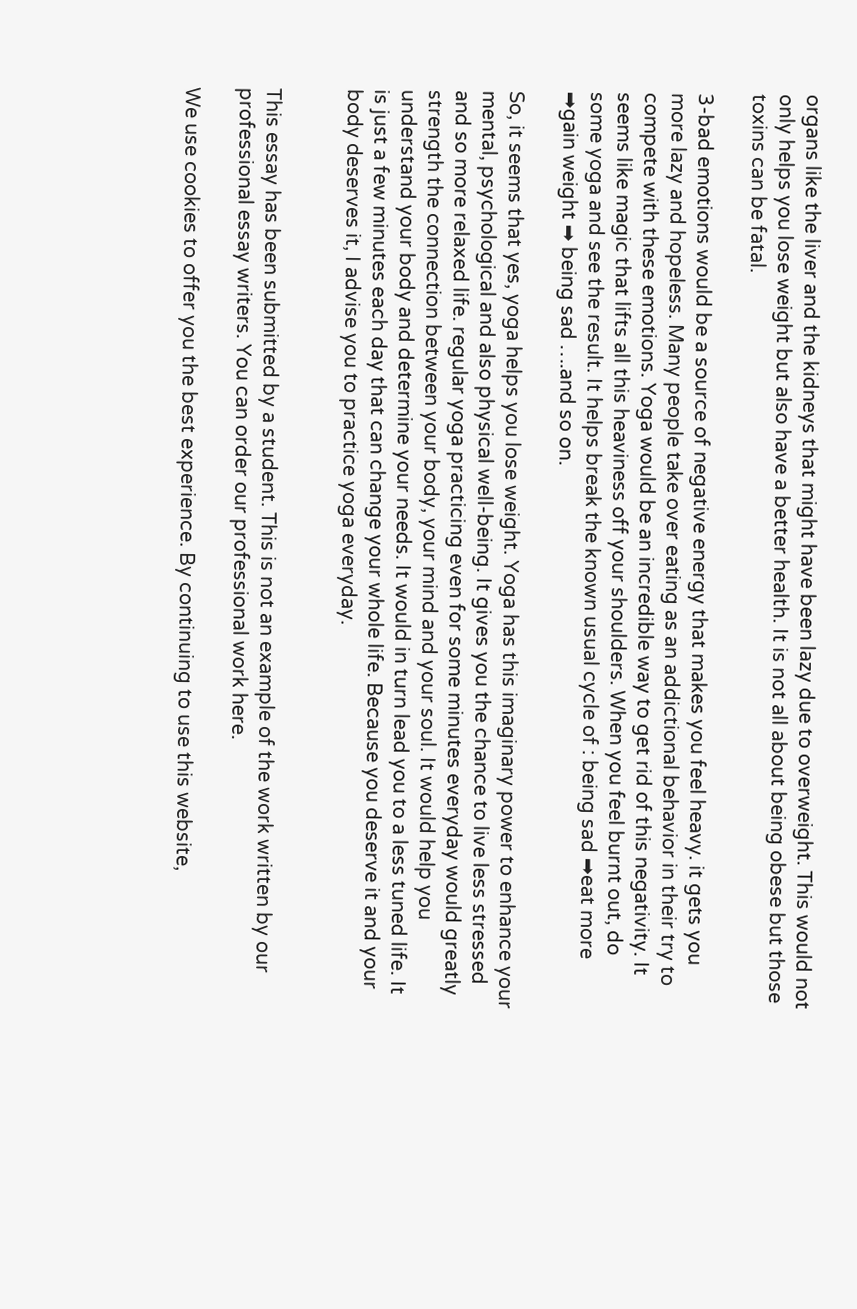organs like the liver and the kidneys that might have been lazy due to overweight. This would not only helps you lose weight but also have a better health. It is not all about being obese but those toxins can be fatal.

3-bad emotions would be a source of negative energy that makes you feel heavy. it gets you more lazy and hopeless. Many people take over eating as an addictional behavior in their try to compete with these emotions. Yoga would be an incredible way to get rid of this negativity. It seems like magic that lifts all this heaviness off your shoulders. When you feel burnt out, do some yoga and see the result. It helps break the known usual cycle of : being sad ➡eat more ➡gain weight ➡ being sad ….and so on.

So, it seems that yes, yoga helps you lose weight. Yoga has this imaginary power to enhance your mental, psychological and also physical well-being. It gives you the chance to live less stressed and so more relaxed life. regular yoga practicing even for some minutes everyday would greatly strength the connection between your body, your mind and your soul. It would help you understand your body and determine your needs. It would in turn lead you to a less tuned life. It is just a few minutes each day that can change your whole life. Because you deserve it and your body deserves it, I advise you to practice yoga everyday.


This essay has been submitted by a student. This is not an example of the work written by our professional essay writers. You can order our professional work here.

We use cookies to offer you the best experience. By continuing to use this website,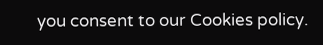you consent to our Cookies policy.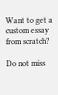Want to get a custom essay from scratch?

Do not miss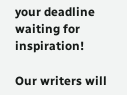your deadline waiting for inspiration!

Our writers will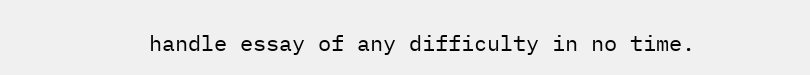handle essay of any difficulty in no time.